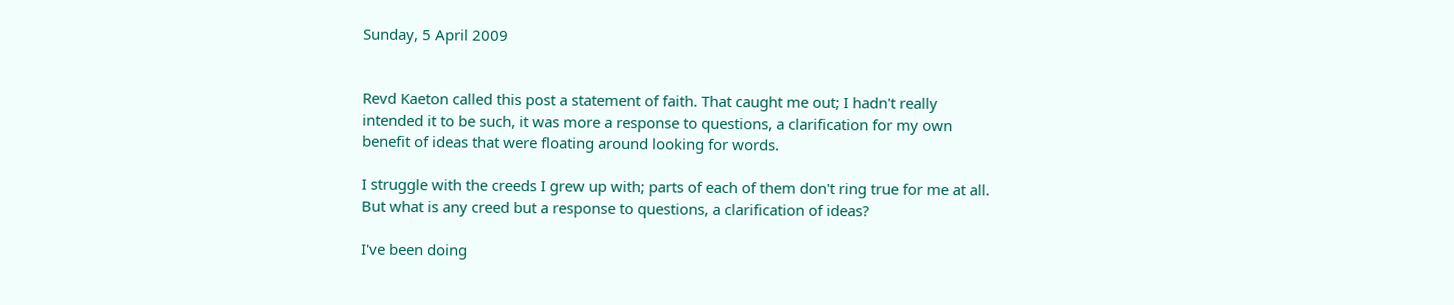Sunday, 5 April 2009


Revd Kaeton called this post a statement of faith. That caught me out; I hadn't really intended it to be such, it was more a response to questions, a clarification for my own benefit of ideas that were floating around looking for words.

I struggle with the creeds I grew up with; parts of each of them don't ring true for me at all. But what is any creed but a response to questions, a clarification of ideas?

I've been doing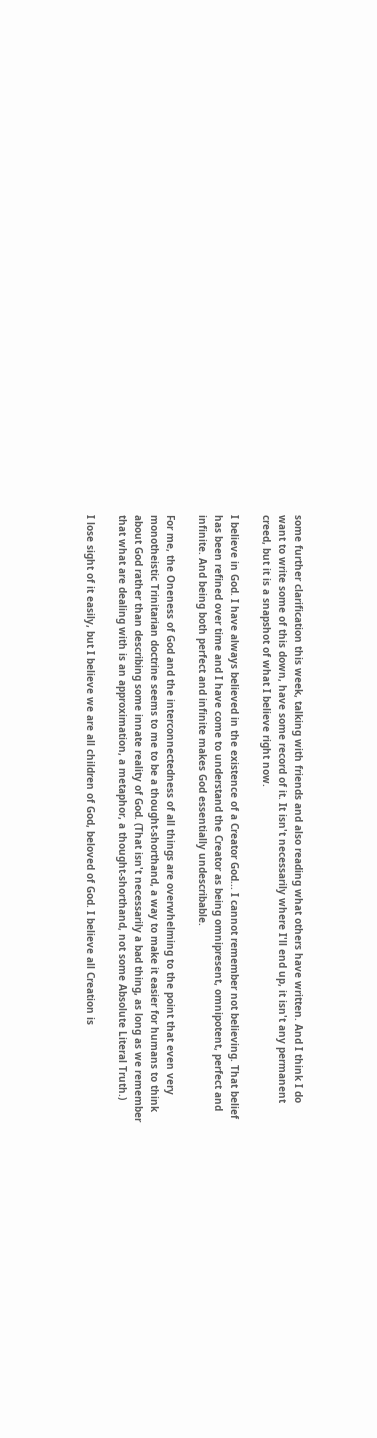some further clarification this week, talking with friends and also reading what others have written. And I think I do want to write some of this down, have some record of it. It isn't necessarily where I'll end up, it isn't any permanent creed, but it is a snapshot of what I believe right now.

I believe in God. I have always believed in the existence of a Creator God... I cannot remember not believing. That belief has been refined over time and I have come to understand the Creator as being omnipresent, omnipotent, perfect and infinite. And being both perfect and infinite makes God essentially undescribable.

For me, the Oneness of God and the interconnectedness of all things are overwhelming to the point that even very monotheistic Trinitarian doctrine seems to me to be a thought-shorthand, a way to make it easier for humans to think about God rather than describing some innate reality of God. (That isn't necessarily a bad thing, as long as we remember that what are dealing with is an approximation, a metaphor, a thought-shorthand, not some Absolute Literal Truth.)

I lose sight of it easily, but I believe we are all children of God, beloved of God. I believe all Creation is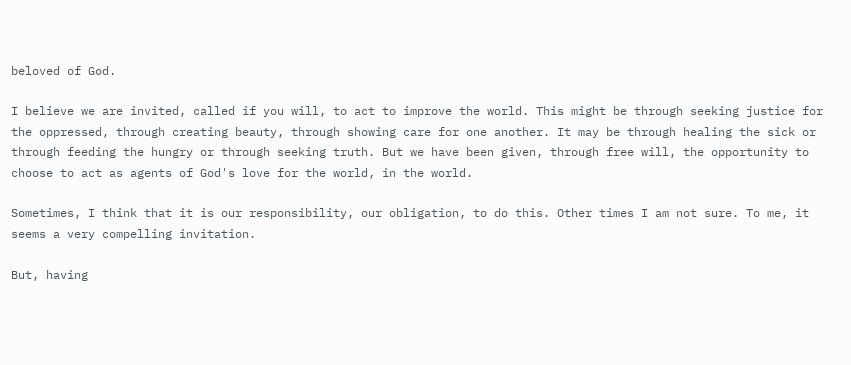beloved of God.

I believe we are invited, called if you will, to act to improve the world. This might be through seeking justice for the oppressed, through creating beauty, through showing care for one another. It may be through healing the sick or through feeding the hungry or through seeking truth. But we have been given, through free will, the opportunity to choose to act as agents of God's love for the world, in the world.

Sometimes, I think that it is our responsibility, our obligation, to do this. Other times I am not sure. To me, it seems a very compelling invitation.

But, having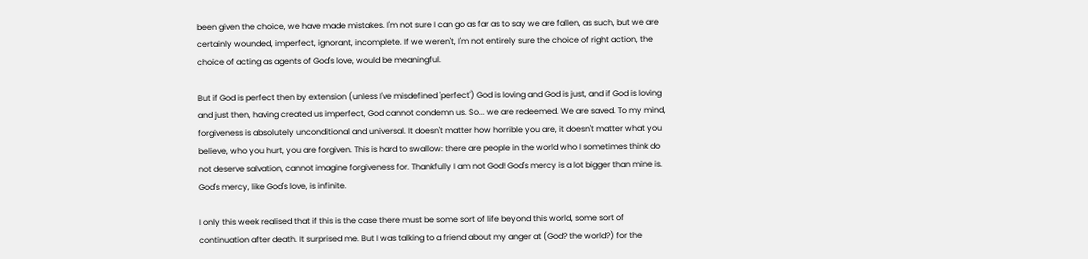been given the choice, we have made mistakes. I'm not sure I can go as far as to say we are fallen, as such, but we are certainly wounded, imperfect, ignorant, incomplete. If we weren't, I'm not entirely sure the choice of right action, the choice of acting as agents of God's love, would be meaningful.

But if God is perfect then by extension (unless I've misdefined 'perfect') God is loving and God is just, and if God is loving and just then, having created us imperfect, God cannot condemn us. So... we are redeemed. We are saved. To my mind, forgiveness is absolutely unconditional and universal. It doesn't matter how horrible you are, it doesn't matter what you believe, who you hurt, you are forgiven. This is hard to swallow: there are people in the world who I sometimes think do not deserve salvation, cannot imagine forgiveness for. Thankfully I am not God! God's mercy is a lot bigger than mine is. God's mercy, like God's love, is infinite.

I only this week realised that if this is the case there must be some sort of life beyond this world, some sort of continuation after death. It surprised me. But I was talking to a friend about my anger at (God? the world?) for the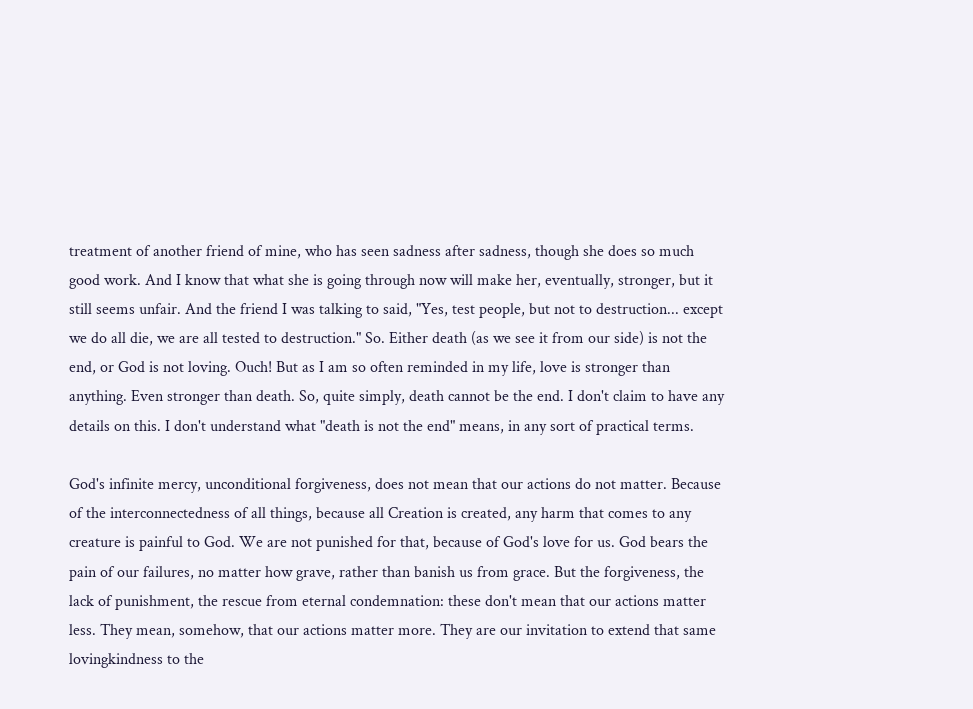treatment of another friend of mine, who has seen sadness after sadness, though she does so much good work. And I know that what she is going through now will make her, eventually, stronger, but it still seems unfair. And the friend I was talking to said, "Yes, test people, but not to destruction... except we do all die, we are all tested to destruction." So. Either death (as we see it from our side) is not the end, or God is not loving. Ouch! But as I am so often reminded in my life, love is stronger than anything. Even stronger than death. So, quite simply, death cannot be the end. I don't claim to have any details on this. I don't understand what "death is not the end" means, in any sort of practical terms.

God's infinite mercy, unconditional forgiveness, does not mean that our actions do not matter. Because of the interconnectedness of all things, because all Creation is created, any harm that comes to any creature is painful to God. We are not punished for that, because of God's love for us. God bears the pain of our failures, no matter how grave, rather than banish us from grace. But the forgiveness, the lack of punishment, the rescue from eternal condemnation: these don't mean that our actions matter less. They mean, somehow, that our actions matter more. They are our invitation to extend that same lovingkindness to the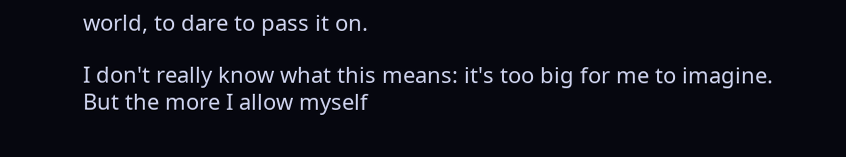world, to dare to pass it on.

I don't really know what this means: it's too big for me to imagine. But the more I allow myself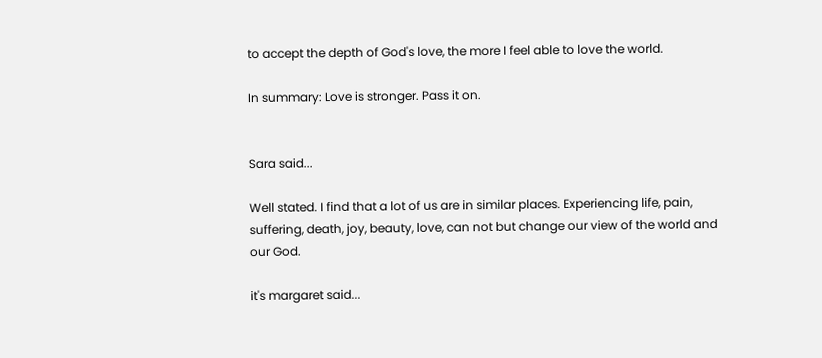to accept the depth of God's love, the more I feel able to love the world.

In summary: Love is stronger. Pass it on.


Sara said...

Well stated. I find that a lot of us are in similar places. Experiencing life, pain, suffering, death, joy, beauty, love, can not but change our view of the world and our God.

it's margaret said...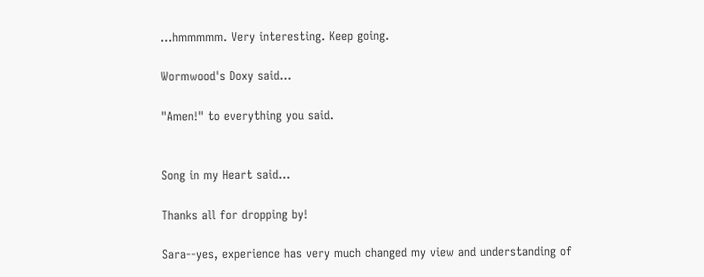...hmmmmm. Very interesting. Keep going.

Wormwood's Doxy said...

"Amen!" to everything you said.


Song in my Heart said...

Thanks all for dropping by!

Sara--yes, experience has very much changed my view and understanding of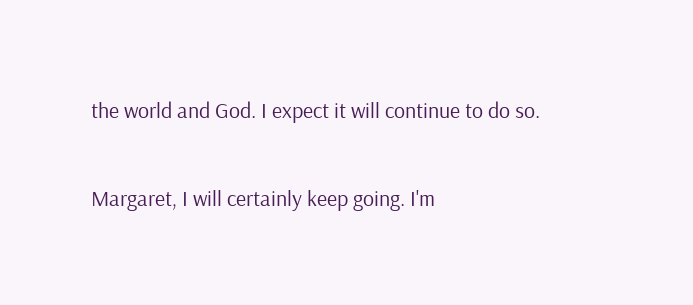the world and God. I expect it will continue to do so.

Margaret, I will certainly keep going. I'm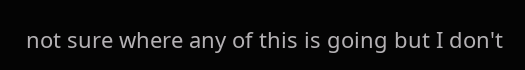not sure where any of this is going but I don't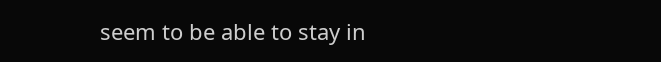seem to be able to stay in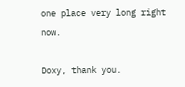one place very long right now.

Doxy, thank you.